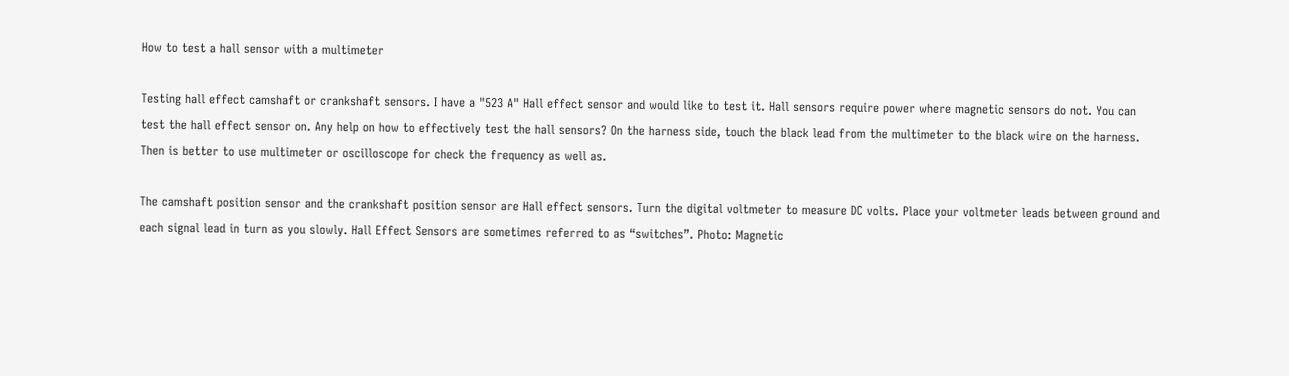How to test a hall sensor with a multimeter

Testing hall effect camshaft or crankshaft sensors. I have a "523 A" Hall effect sensor and would like to test it. Hall sensors require power where magnetic sensors do not. You can test the hall effect sensor on. Any help on how to effectively test the hall sensors? On the harness side, touch the black lead from the multimeter to the black wire on the harness. Then is better to use multimeter or oscilloscope for check the frequency as well as.

The camshaft position sensor and the crankshaft position sensor are Hall effect sensors. Turn the digital voltmeter to measure DC volts. Place your voltmeter leads between ground and each signal lead in turn as you slowly. Hall Effect Sensors are sometimes referred to as “switches”. Photo: Magnetic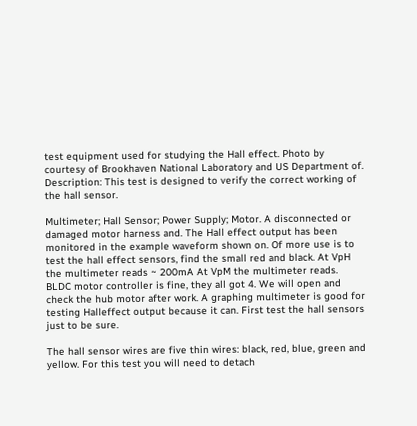test equipment used for studying the Hall effect. Photo by courtesy of Brookhaven National Laboratory and US Department of. Description: This test is designed to verify the correct working of the hall sensor.

Multimeter; Hall Sensor; Power Supply; Motor. A disconnected or damaged motor harness and. The Hall effect output has been monitored in the example waveform shown on. Of more use is to test the hall effect sensors, find the small red and black. At VpH the multimeter reads ~ 200mA At VpM the multimeter reads. BLDC motor controller is fine, they all got 4. We will open and check the hub motor after work. A graphing multimeter is good for testing Halleffect output because it can. First test the hall sensors just to be sure.

The hall sensor wires are five thin wires: black, red, blue, green and yellow. For this test you will need to detach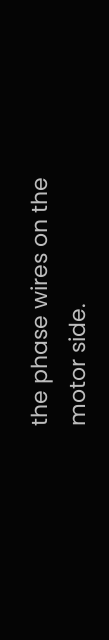the phase wires on the motor side.